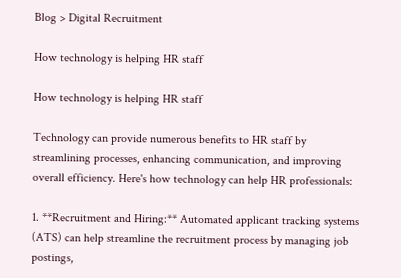Blog > Digital Recruitment

How technology is helping HR staff

How technology is helping HR staff

Technology can provide numerous benefits to HR staff by streamlining processes, enhancing communication, and improving overall efficiency. Here's how technology can help HR professionals:

1. **Recruitment and Hiring:** Automated applicant tracking systems (ATS) can help streamline the recruitment process by managing job postings,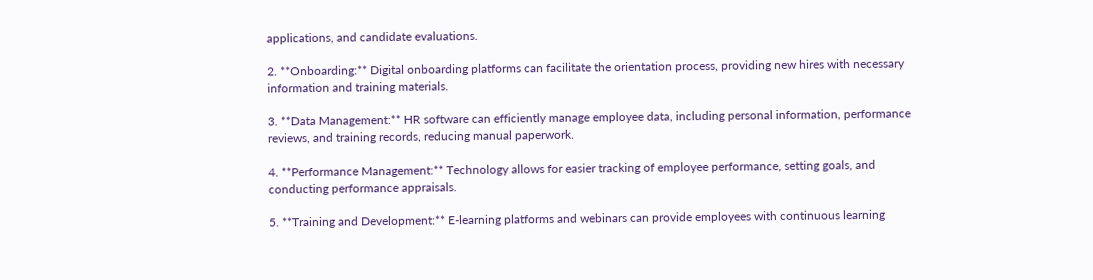applications, and candidate evaluations.

2. **Onboarding:** Digital onboarding platforms can facilitate the orientation process, providing new hires with necessary information and training materials.

3. **Data Management:** HR software can efficiently manage employee data, including personal information, performance reviews, and training records, reducing manual paperwork.

4. **Performance Management:** Technology allows for easier tracking of employee performance, setting goals, and conducting performance appraisals.

5. **Training and Development:** E-learning platforms and webinars can provide employees with continuous learning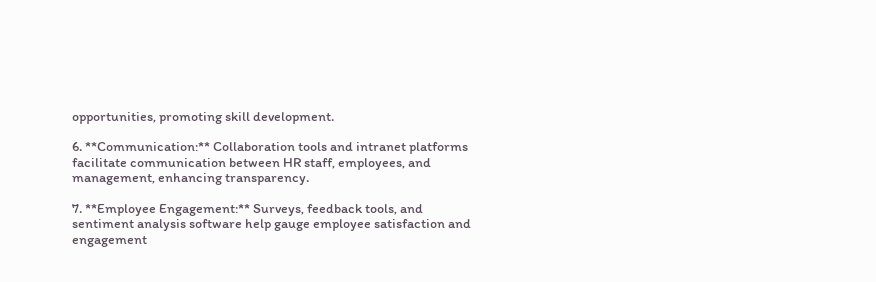opportunities, promoting skill development.

6. **Communication:** Collaboration tools and intranet platforms facilitate communication between HR staff, employees, and management, enhancing transparency.

7. **Employee Engagement:** Surveys, feedback tools, and sentiment analysis software help gauge employee satisfaction and engagement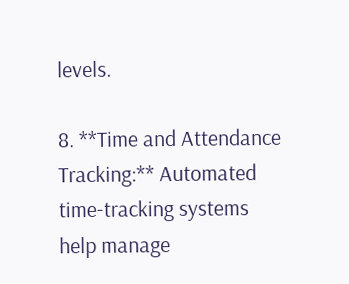levels.

8. **Time and Attendance Tracking:** Automated time-tracking systems help manage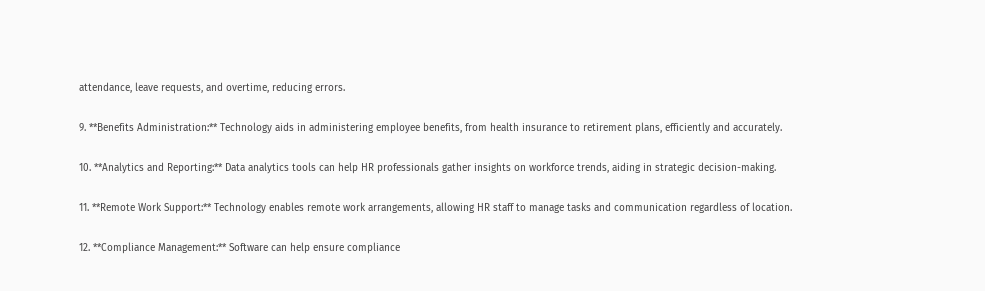attendance, leave requests, and overtime, reducing errors.

9. **Benefits Administration:** Technology aids in administering employee benefits, from health insurance to retirement plans, efficiently and accurately.

10. **Analytics and Reporting:** Data analytics tools can help HR professionals gather insights on workforce trends, aiding in strategic decision-making.

11. **Remote Work Support:** Technology enables remote work arrangements, allowing HR staff to manage tasks and communication regardless of location.

12. **Compliance Management:** Software can help ensure compliance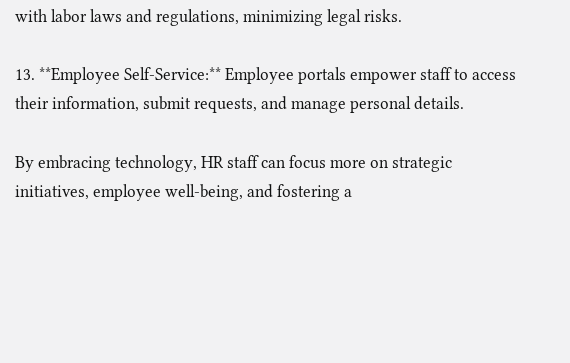with labor laws and regulations, minimizing legal risks.

13. **Employee Self-Service:** Employee portals empower staff to access their information, submit requests, and manage personal details.

By embracing technology, HR staff can focus more on strategic initiatives, employee well-being, and fostering a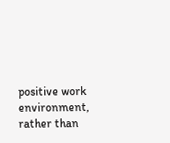positive work environment, rather than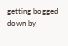getting bogged down by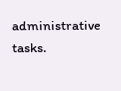administrative tasks.